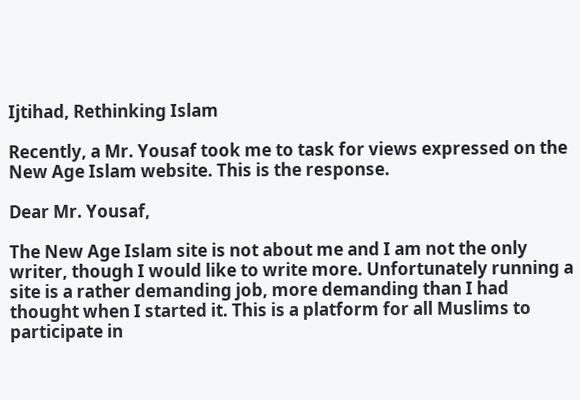Ijtihad, Rethinking Islam

Recently, a Mr. Yousaf took me to task for views expressed on the New Age Islam website. This is the response.

Dear Mr. Yousaf,

The New Age Islam site is not about me and I am not the only writer, though I would like to write more. Unfortunately running a site is a rather demanding job, more demanding than I had thought when I started it. This is a platform for all Muslims to participate in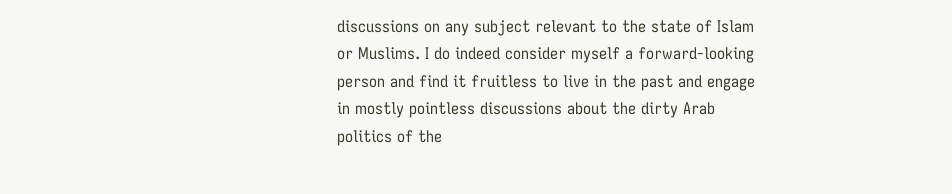discussions on any subject relevant to the state of Islam or Muslims. I do indeed consider myself a forward-looking person and find it fruitless to live in the past and engage in mostly pointless discussions about the dirty Arab politics of the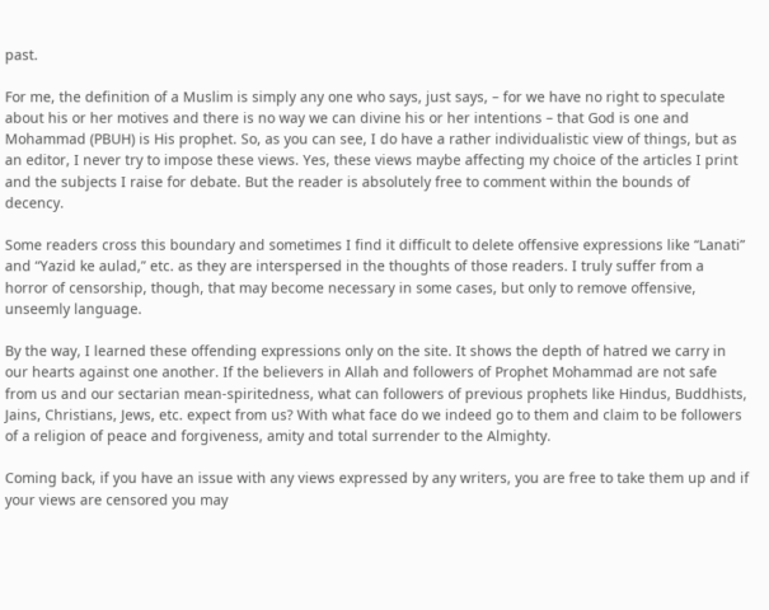past.

For me, the definition of a Muslim is simply any one who says, just says, – for we have no right to speculate about his or her motives and there is no way we can divine his or her intentions – that God is one and Mohammad (PBUH) is His prophet. So, as you can see, I do have a rather individualistic view of things, but as an editor, I never try to impose these views. Yes, these views maybe affecting my choice of the articles I print and the subjects I raise for debate. But the reader is absolutely free to comment within the bounds of decency.

Some readers cross this boundary and sometimes I find it difficult to delete offensive expressions like “Lanati” and “Yazid ke aulad,” etc. as they are interspersed in the thoughts of those readers. I truly suffer from a horror of censorship, though, that may become necessary in some cases, but only to remove offensive, unseemly language.

By the way, I learned these offending expressions only on the site. It shows the depth of hatred we carry in our hearts against one another. If the believers in Allah and followers of Prophet Mohammad are not safe from us and our sectarian mean-spiritedness, what can followers of previous prophets like Hindus, Buddhists, Jains, Christians, Jews, etc. expect from us? With what face do we indeed go to them and claim to be followers of a religion of peace and forgiveness, amity and total surrender to the Almighty.

Coming back, if you have an issue with any views expressed by any writers, you are free to take them up and if your views are censored you may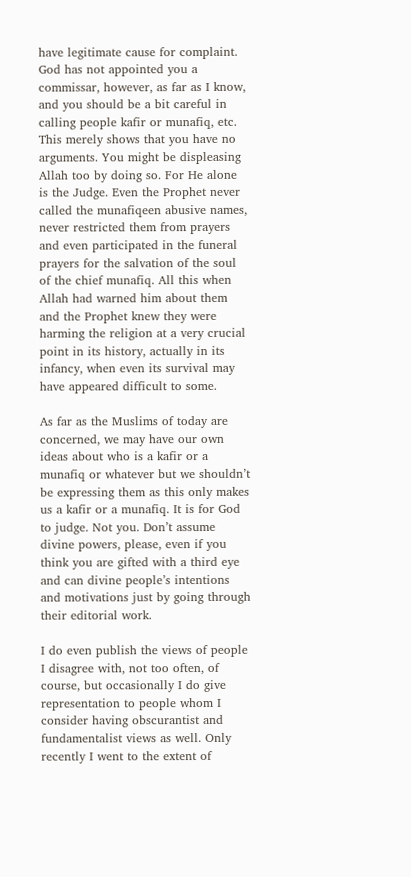have legitimate cause for complaint. God has not appointed you a commissar, however, as far as I know, and you should be a bit careful in calling people kafir or munafiq, etc. This merely shows that you have no arguments. You might be displeasing Allah too by doing so. For He alone is the Judge. Even the Prophet never called the munafiqeen abusive names, never restricted them from prayers and even participated in the funeral prayers for the salvation of the soul of the chief munafiq. All this when Allah had warned him about them and the Prophet knew they were harming the religion at a very crucial point in its history, actually in its infancy, when even its survival may have appeared difficult to some.

As far as the Muslims of today are concerned, we may have our own ideas about who is a kafir or a munafiq or whatever but we shouldn’t be expressing them as this only makes us a kafir or a munafiq. It is for God to judge. Not you. Don’t assume divine powers, please, even if you think you are gifted with a third eye and can divine people’s intentions and motivations just by going through their editorial work.

I do even publish the views of people I disagree with, not too often, of course, but occasionally I do give representation to people whom I consider having obscurantist and fundamentalist views as well. Only recently I went to the extent of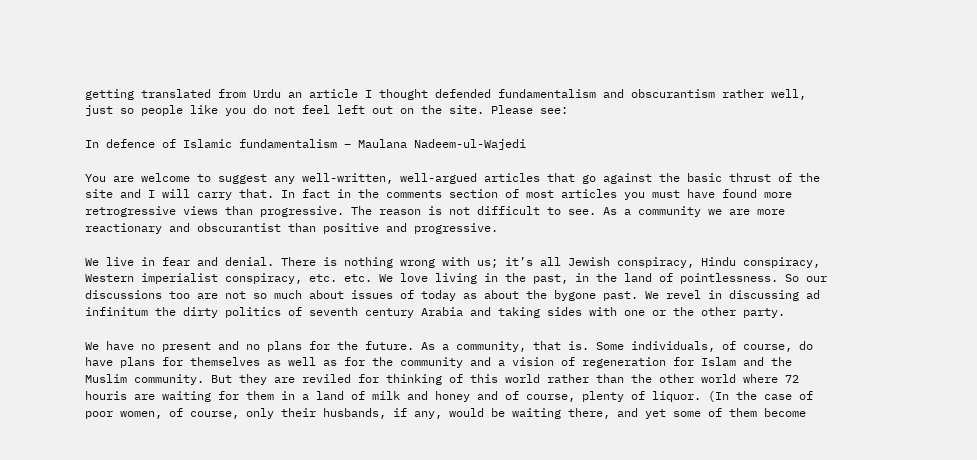getting translated from Urdu an article I thought defended fundamentalism and obscurantism rather well, just so people like you do not feel left out on the site. Please see:

In defence of Islamic fundamentalism – Maulana Nadeem-ul-Wajedi

You are welcome to suggest any well-written, well-argued articles that go against the basic thrust of the site and I will carry that. In fact in the comments section of most articles you must have found more retrogressive views than progressive. The reason is not difficult to see. As a community we are more reactionary and obscurantist than positive and progressive.

We live in fear and denial. There is nothing wrong with us; it’s all Jewish conspiracy, Hindu conspiracy, Western imperialist conspiracy, etc. etc. We love living in the past, in the land of pointlessness. So our discussions too are not so much about issues of today as about the bygone past. We revel in discussing ad infinitum the dirty politics of seventh century Arabia and taking sides with one or the other party.

We have no present and no plans for the future. As a community, that is. Some individuals, of course, do have plans for themselves as well as for the community and a vision of regeneration for Islam and the Muslim community. But they are reviled for thinking of this world rather than the other world where 72 houris are waiting for them in a land of milk and honey and of course, plenty of liquor. (In the case of poor women, of course, only their husbands, if any, would be waiting there, and yet some of them become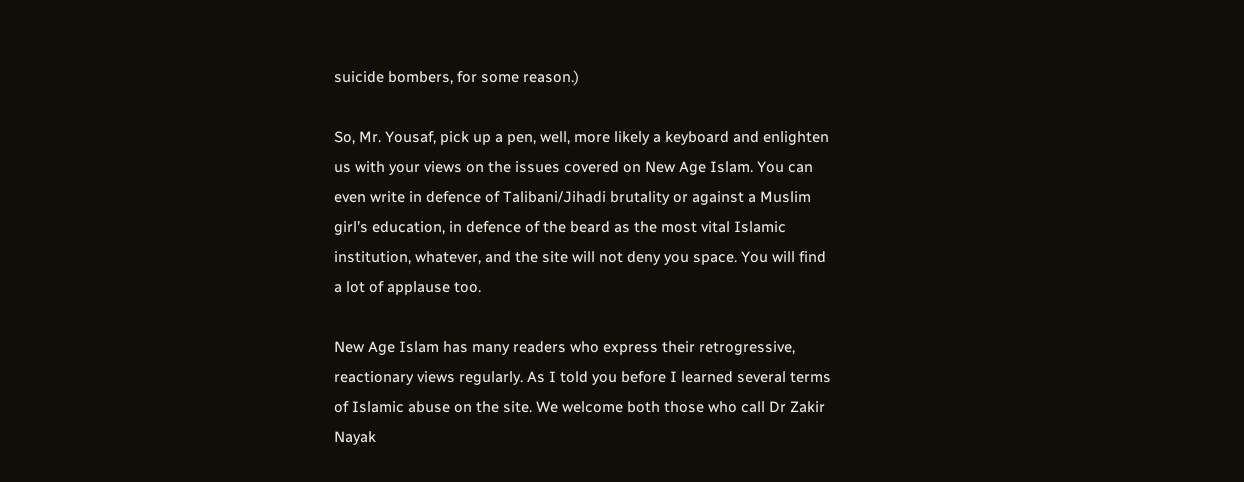suicide bombers, for some reason.)

So, Mr. Yousaf, pick up a pen, well, more likely a keyboard and enlighten us with your views on the issues covered on New Age Islam. You can even write in defence of Talibani/Jihadi brutality or against a Muslim girl’s education, in defence of the beard as the most vital Islamic institution, whatever, and the site will not deny you space. You will find a lot of applause too.

New Age Islam has many readers who express their retrogressive, reactionary views regularly. As I told you before I learned several terms of Islamic abuse on the site. We welcome both those who call Dr Zakir Nayak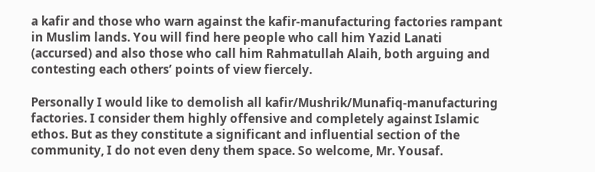a kafir and those who warn against the kafir-manufacturing factories rampant in Muslim lands. You will find here people who call him Yazid Lanati (accursed) and also those who call him Rahmatullah Alaih, both arguing and contesting each others’ points of view fiercely.

Personally I would like to demolish all kafir/Mushrik/Munafiq-manufacturing factories. I consider them highly offensive and completely against Islamic ethos. But as they constitute a significant and influential section of the community, I do not even deny them space. So welcome, Mr. Yousaf.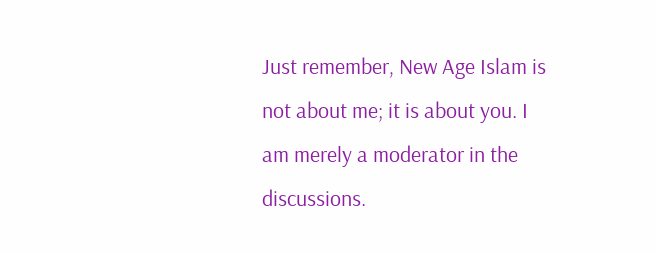Just remember, New Age Islam is not about me; it is about you. I am merely a moderator in the discussions.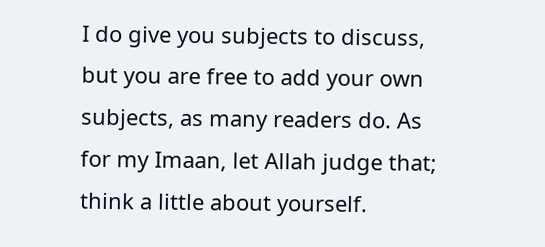I do give you subjects to discuss, but you are free to add your own subjects, as many readers do. As for my Imaan, let Allah judge that; think a little about yourself.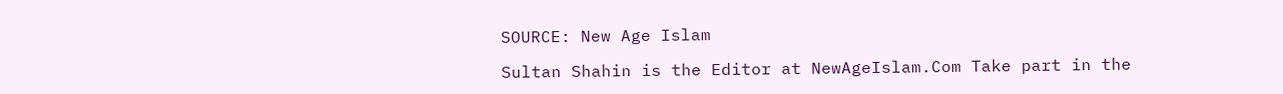SOURCE: New Age Islam

Sultan Shahin is the Editor at NewAgeIslam.Com Take part in the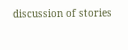discussion of stories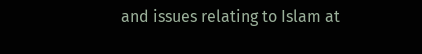and issues relating to Islam at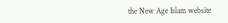the New Age Islam website